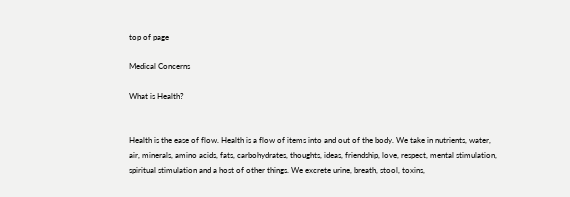top of page

Medical Concerns

What is Health?


Health is the ease of flow. Health is a flow of items into and out of the body. We take in nutrients, water, air, minerals, amino acids, fats, carbohydrates, thoughts, ideas, friendship, love, respect, mental stimulation, spiritual stimulation and a host of other things. We excrete urine, breath, stool, toxins,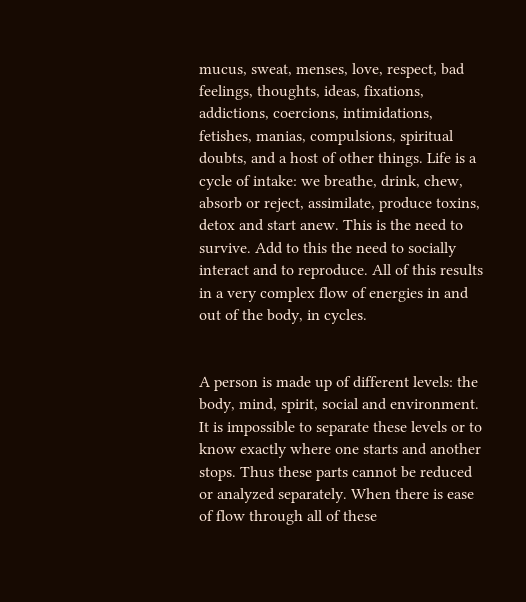mucus, sweat, menses, love, respect, bad feelings, thoughts, ideas, fixations, addictions, coercions, intimidations, fetishes, manias, compulsions, spiritual doubts, and a host of other things. Life is a cycle of intake: we breathe, drink, chew, absorb or reject, assimilate, produce toxins, detox and start anew. This is the need to survive. Add to this the need to socially interact and to reproduce. All of this results in a very complex flow of energies in and out of the body, in cycles.


A person is made up of different levels: the body, mind, spirit, social and environment. It is impossible to separate these levels or to know exactly where one starts and another stops. Thus these parts cannot be reduced or analyzed separately. When there is ease of flow through all of these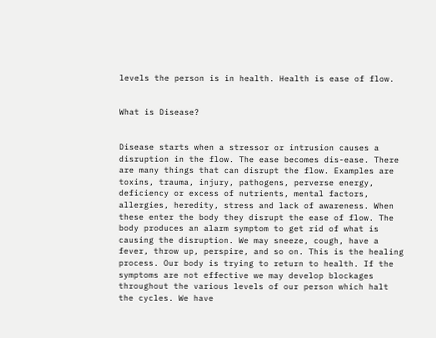levels the person is in health. Health is ease of flow.


What is Disease?


Disease starts when a stressor or intrusion causes a disruption in the flow. The ease becomes dis-ease. There are many things that can disrupt the flow. Examples are toxins, trauma, injury, pathogens, perverse energy, deficiency or excess of nutrients, mental factors, allergies, heredity, stress and lack of awareness. When these enter the body they disrupt the ease of flow. The body produces an alarm symptom to get rid of what is causing the disruption. We may sneeze, cough, have a fever, throw up, perspire, and so on. This is the healing process. Our body is trying to return to health. If the symptoms are not effective we may develop blockages throughout the various levels of our person which halt the cycles. We have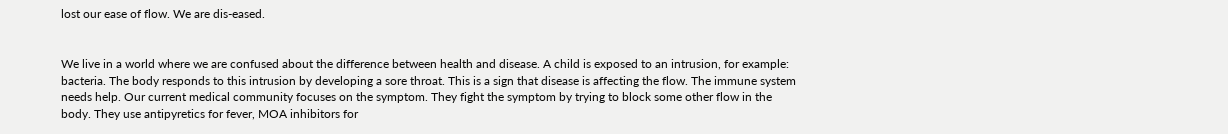lost our ease of flow. We are dis-eased.


We live in a world where we are confused about the difference between health and disease. A child is exposed to an intrusion, for example: bacteria. The body responds to this intrusion by developing a sore throat. This is a sign that disease is affecting the flow. The immune system needs help. Our current medical community focuses on the symptom. They fight the symptom by trying to block some other flow in the body. They use antipyretics for fever, MOA inhibitors for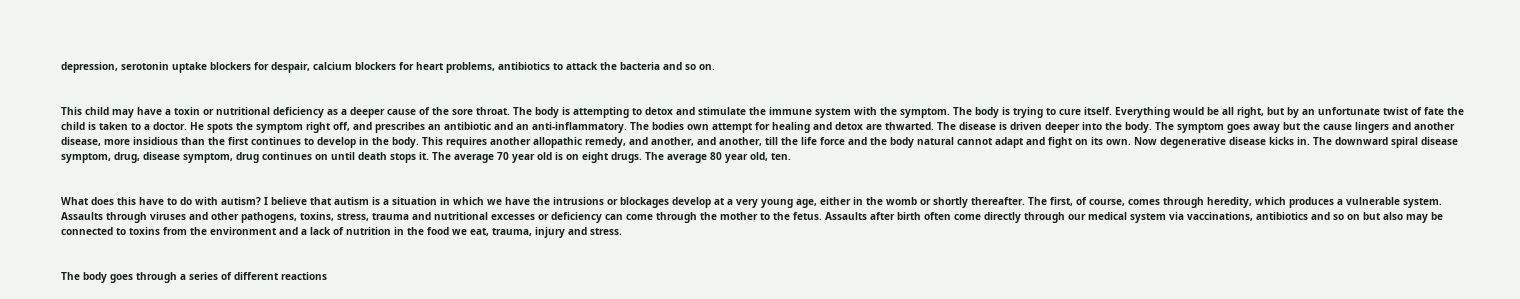depression, serotonin uptake blockers for despair, calcium blockers for heart problems, antibiotics to attack the bacteria and so on.


This child may have a toxin or nutritional deficiency as a deeper cause of the sore throat. The body is attempting to detox and stimulate the immune system with the symptom. The body is trying to cure itself. Everything would be all right, but by an unfortunate twist of fate the child is taken to a doctor. He spots the symptom right off, and prescribes an antibiotic and an anti-inflammatory. The bodies own attempt for healing and detox are thwarted. The disease is driven deeper into the body. The symptom goes away but the cause lingers and another disease, more insidious than the first continues to develop in the body. This requires another allopathic remedy, and another, and another, till the life force and the body natural cannot adapt and fight on its own. Now degenerative disease kicks in. The downward spiral disease symptom, drug, disease symptom, drug continues on until death stops it. The average 70 year old is on eight drugs. The average 80 year old, ten.


What does this have to do with autism? I believe that autism is a situation in which we have the intrusions or blockages develop at a very young age, either in the womb or shortly thereafter. The first, of course, comes through heredity, which produces a vulnerable system. Assaults through viruses and other pathogens, toxins, stress, trauma and nutritional excesses or deficiency can come through the mother to the fetus. Assaults after birth often come directly through our medical system via vaccinations, antibiotics and so on but also may be connected to toxins from the environment and a lack of nutrition in the food we eat, trauma, injury and stress.


The body goes through a series of different reactions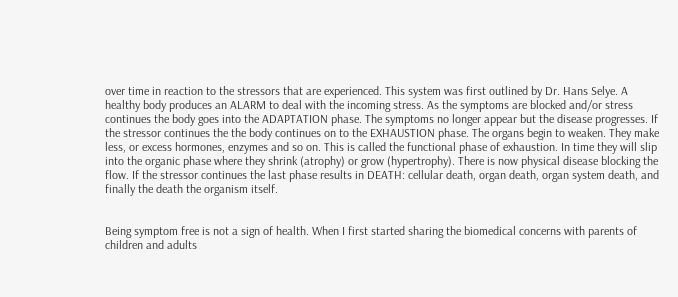over time in reaction to the stressors that are experienced. This system was first outlined by Dr. Hans Selye. A healthy body produces an ALARM to deal with the incoming stress. As the symptoms are blocked and/or stress continues the body goes into the ADAPTATION phase. The symptoms no longer appear but the disease progresses. If the stressor continues the the body continues on to the EXHAUSTION phase. The organs begin to weaken. They make less, or excess hormones, enzymes and so on. This is called the functional phase of exhaustion. In time they will slip into the organic phase where they shrink (atrophy) or grow (hypertrophy). There is now physical disease blocking the flow. If the stressor continues the last phase results in DEATH: cellular death, organ death, organ system death, and finally the death the organism itself.


Being symptom free is not a sign of health. When I first started sharing the biomedical concerns with parents of children and adults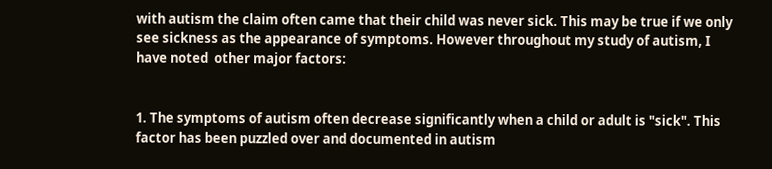with autism the claim often came that their child was never sick. This may be true if we only see sickness as the appearance of symptoms. However throughout my study of autism, I have noted  other major factors:


1. The symptoms of autism often decrease significantly when a child or adult is "sick". This factor has been puzzled over and documented in autism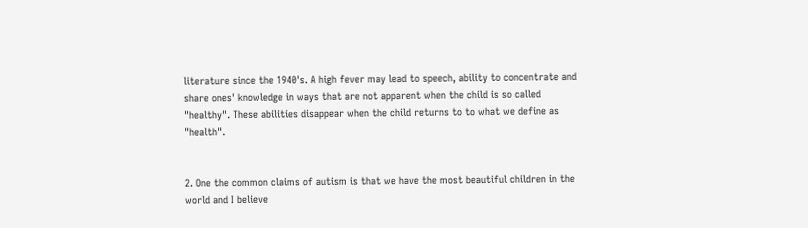literature since the 1940's. A high fever may lead to speech, ability to concentrate and share ones' knowledge in ways that are not apparent when the child is so called "healthy". These abilities disappear when the child returns to to what we define as "health".


2. One the common claims of autism is that we have the most beautiful children in the world and I believe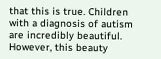that this is true. Children with a diagnosis of autism are incredibly beautiful. However, this beauty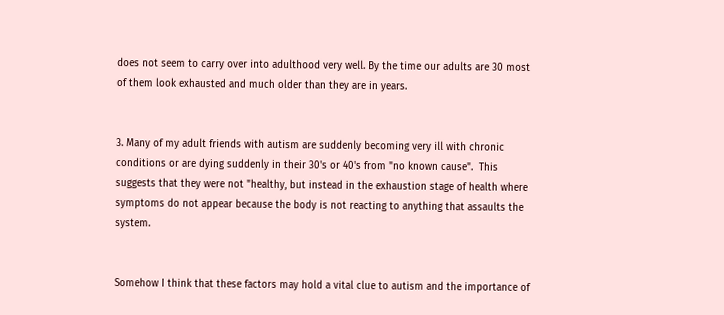does not seem to carry over into adulthood very well. By the time our adults are 30 most of them look exhausted and much older than they are in years.


3. Many of my adult friends with autism are suddenly becoming very ill with chronic conditions or are dying suddenly in their 30's or 40's from "no known cause".  This suggests that they were not "healthy, but instead in the exhaustion stage of health where symptoms do not appear because the body is not reacting to anything that assaults the system.


Somehow I think that these factors may hold a vital clue to autism and the importance of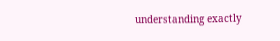understanding exactly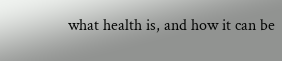what health is, and how it can be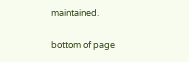maintained.

bottom of page